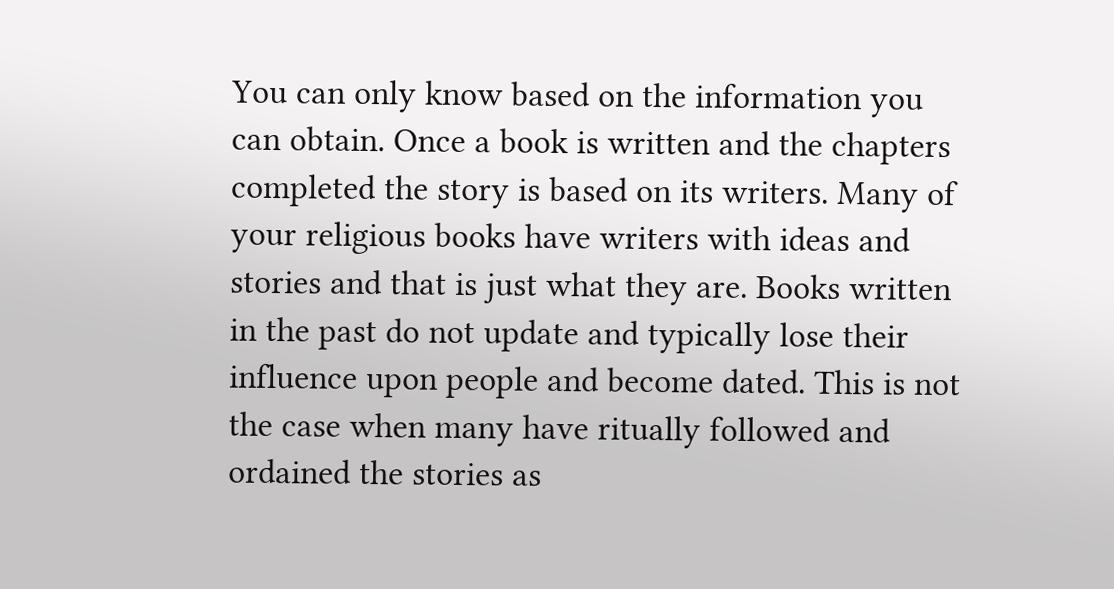You can only know based on the information you can obtain. Once a book is written and the chapters completed the story is based on its writers. Many of your religious books have writers with ideas and stories and that is just what they are. Books written in the past do not update and typically lose their influence upon people and become dated. This is not the case when many have ritually followed and ordained the stories as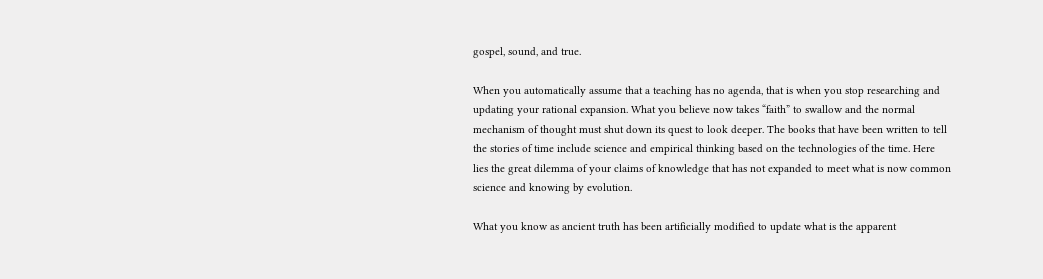gospel, sound, and true.

When you automatically assume that a teaching has no agenda, that is when you stop researching and updating your rational expansion. What you believe now takes “faith” to swallow and the normal mechanism of thought must shut down its quest to look deeper. The books that have been written to tell the stories of time include science and empirical thinking based on the technologies of the time. Here lies the great dilemma of your claims of knowledge that has not expanded to meet what is now common science and knowing by evolution.

What you know as ancient truth has been artificially modified to update what is the apparent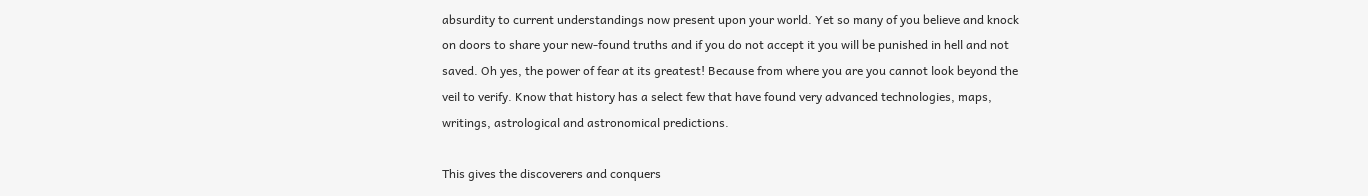absurdity to current understandings now present upon your world. Yet so many of you believe and knock on doors to share your new-found truths and if you do not accept it you will be punished in hell and not saved. Oh yes, the power of fear at its greatest! Because from where you are you cannot look beyond the veil to verify. Know that history has a select few that have found very advanced technologies, maps, writings, astrological and astronomical predictions.

This gives the discoverers and conquers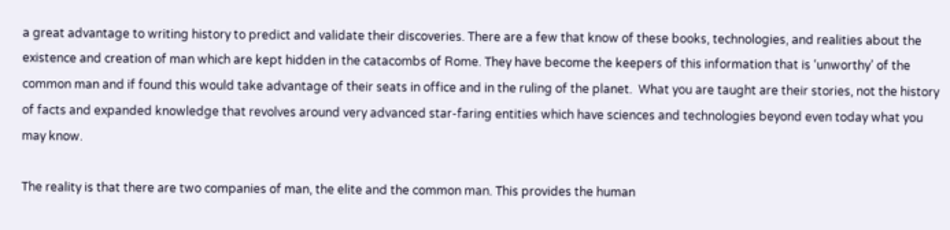a great advantage to writing history to predict and validate their discoveries. There are a few that know of these books, technologies, and realities about the existence and creation of man which are kept hidden in the catacombs of Rome. They have become the keepers of this information that is ‘unworthy’ of the common man and if found this would take advantage of their seats in office and in the ruling of the planet.  What you are taught are their stories, not the history of facts and expanded knowledge that revolves around very advanced star-faring entities which have sciences and technologies beyond even today what you may know.

The reality is that there are two companies of man, the elite and the common man. This provides the human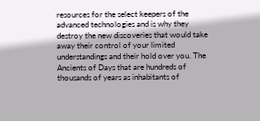resources for the select keepers of the advanced technologies and is why they destroy the new discoveries that would take away their control of your limited understandings and their hold over you. The Ancients of Days that are hundreds of thousands of years as inhabitants of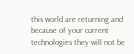this world are returning and because of your current technologies they will not be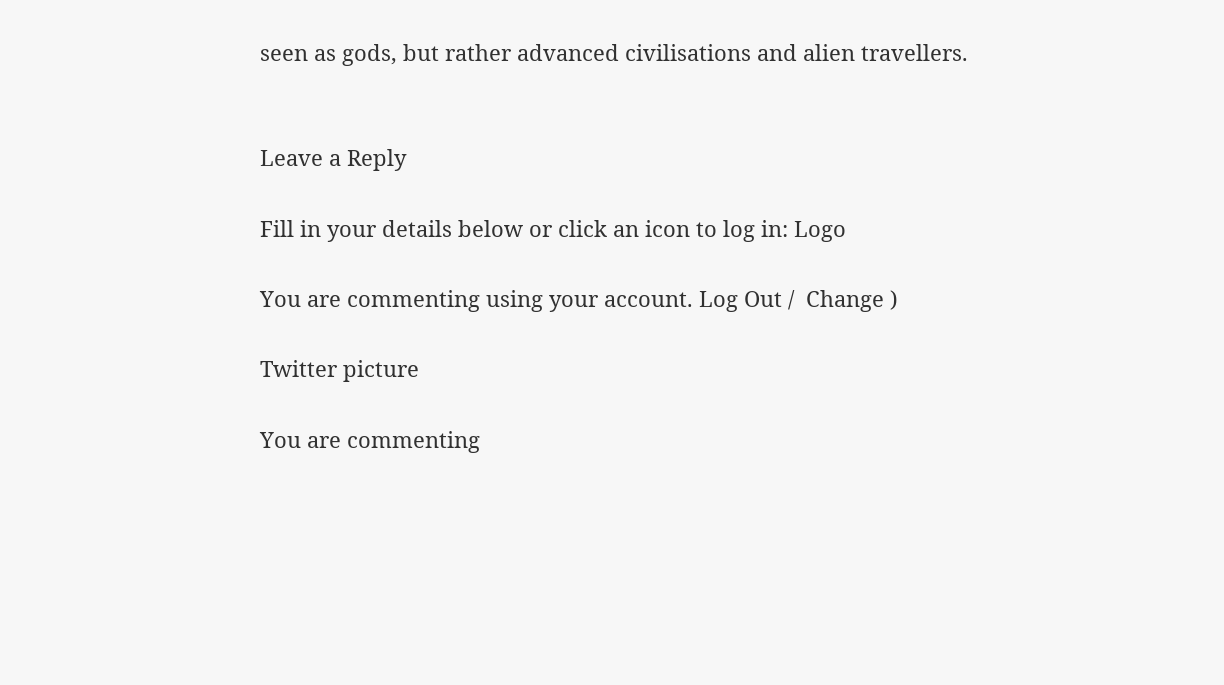seen as gods, but rather advanced civilisations and alien travellers.


Leave a Reply

Fill in your details below or click an icon to log in: Logo

You are commenting using your account. Log Out /  Change )

Twitter picture

You are commenting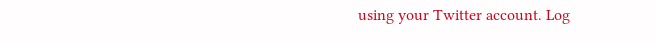using your Twitter account. Log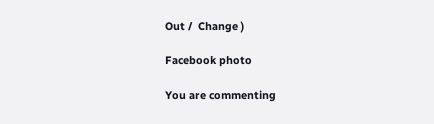Out /  Change )

Facebook photo

You are commenting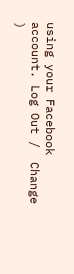using your Facebook account. Log Out /  Change )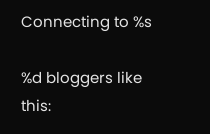Connecting to %s

%d bloggers like this: